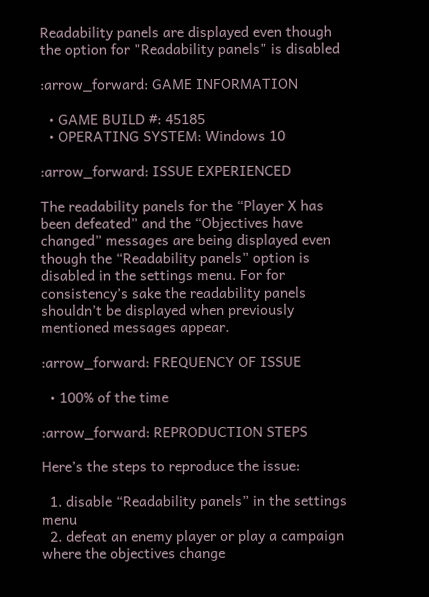Readability panels are displayed even though the option for "Readability panels" is disabled

:arrow_forward: GAME INFORMATION

  • GAME BUILD #: 45185
  • OPERATING SYSTEM: Windows 10

:arrow_forward: ISSUE EXPERIENCED

The readability panels for the “Player X has been defeated” and the “Objectives have changed” messages are being displayed even though the “Readability panels” option is disabled in the settings menu. For for consistency’s sake the readability panels shouldn’t be displayed when previously mentioned messages appear.

:arrow_forward: FREQUENCY OF ISSUE

  • 100% of the time

:arrow_forward: REPRODUCTION STEPS

Here’s the steps to reproduce the issue:

  1. disable “Readability panels” in the settings menu
  2. defeat an enemy player or play a campaign where the objectives change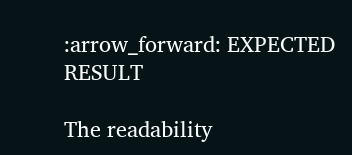:arrow_forward: EXPECTED RESULT

The readability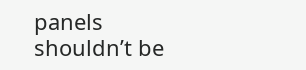panels shouldn’t be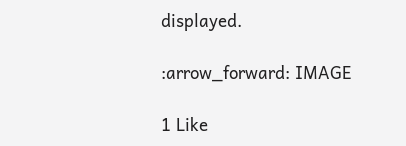displayed.

:arrow_forward: IMAGE

1 Like